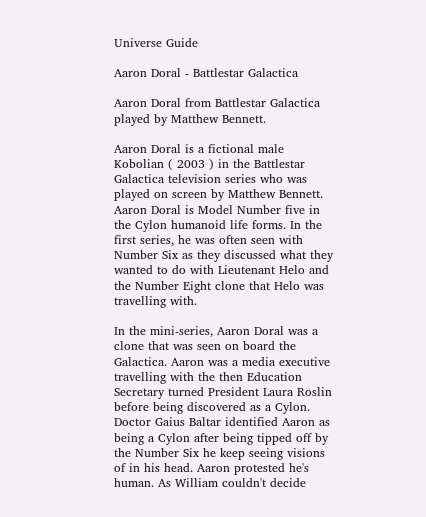Universe Guide

Aaron Doral - Battlestar Galactica

Aaron Doral from Battlestar Galactica played by Matthew Bennett.

Aaron Doral is a fictional male Kobolian ( 2003 ) in the Battlestar Galactica television series who was played on screen by Matthew Bennett. Aaron Doral is Model Number five in the Cylon humanoid life forms. In the first series, he was often seen with Number Six as they discussed what they wanted to do with Lieutenant Helo and the Number Eight clone that Helo was travelling with.

In the mini-series, Aaron Doral was a clone that was seen on board the Galactica. Aaron was a media executive travelling with the then Education Secretary turned President Laura Roslin before being discovered as a Cylon. Doctor Gaius Baltar identified Aaron as being a Cylon after being tipped off by the Number Six he keep seeing visions of in his head. Aaron protested he's human. As William couldn't decide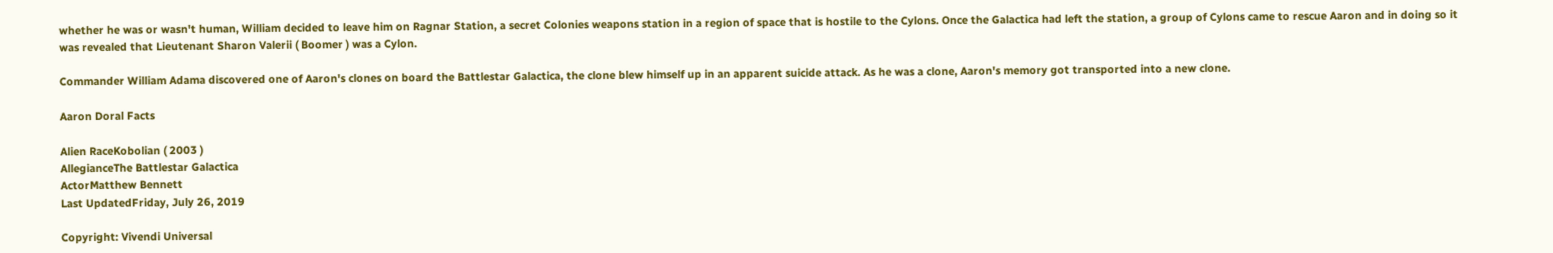whether he was or wasn't human, William decided to leave him on Ragnar Station, a secret Colonies weapons station in a region of space that is hostile to the Cylons. Once the Galactica had left the station, a group of Cylons came to rescue Aaron and in doing so it was revealed that Lieutenant Sharon Valerii ( Boomer ) was a Cylon.

Commander William Adama discovered one of Aaron's clones on board the Battlestar Galactica, the clone blew himself up in an apparent suicide attack. As he was a clone, Aaron's memory got transported into a new clone.

Aaron Doral Facts

Alien RaceKobolian ( 2003 )
AllegianceThe Battlestar Galactica
ActorMatthew Bennett
Last UpdatedFriday, July 26, 2019

Copyright: Vivendi Universal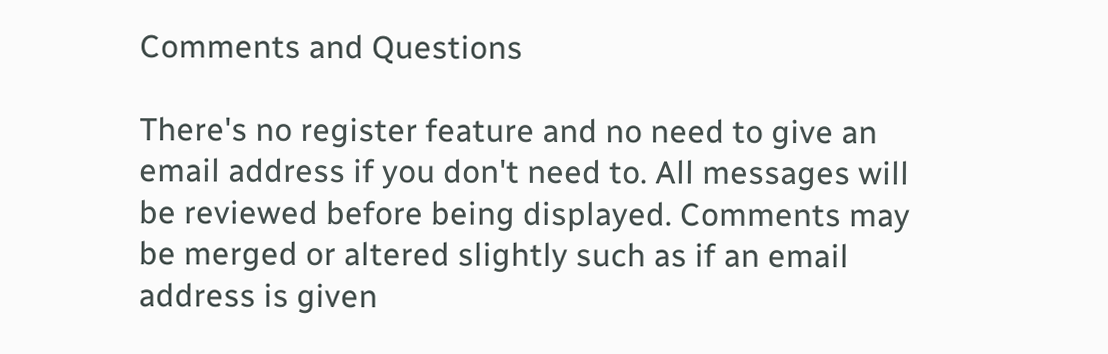Comments and Questions

There's no register feature and no need to give an email address if you don't need to. All messages will be reviewed before being displayed. Comments may be merged or altered slightly such as if an email address is given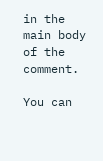in the main body of the comment.

You can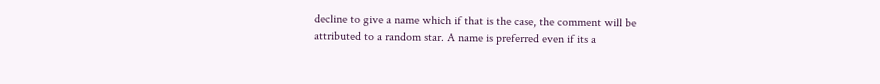decline to give a name which if that is the case, the comment will be attributed to a random star. A name is preferred even if its a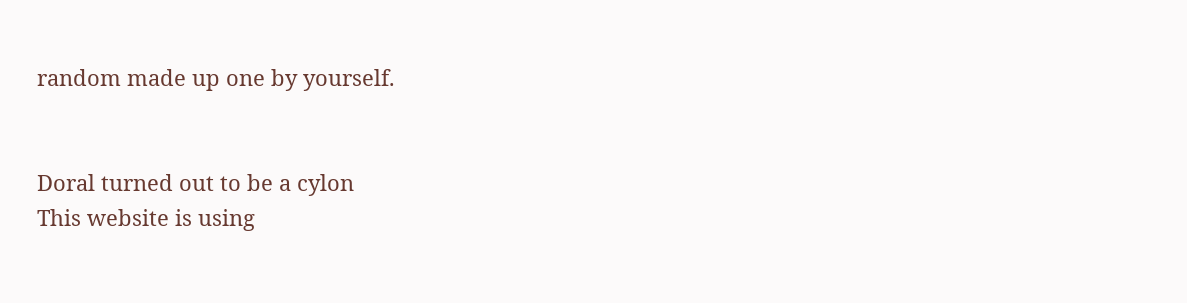random made up one by yourself.


Doral turned out to be a cylon
This website is using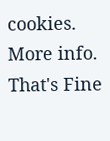cookies. More info. That's Fine